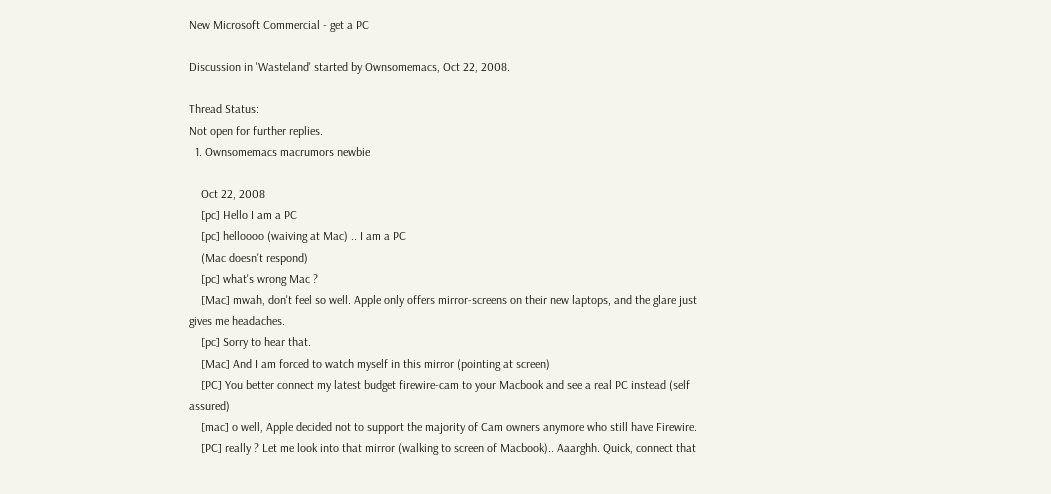New Microsoft Commercial - get a PC

Discussion in 'Wasteland' started by Ownsomemacs, Oct 22, 2008.

Thread Status:
Not open for further replies.
  1. Ownsomemacs macrumors newbie

    Oct 22, 2008
    [pc] Hello I am a PC
    [pc] helloooo (waiving at Mac) .. I am a PC
    (Mac doesn't respond)
    [pc] what's wrong Mac ?
    [Mac] mwah, don't feel so well. Apple only offers mirror-screens on their new laptops, and the glare just gives me headaches.
    [pc] Sorry to hear that.
    [Mac] And I am forced to watch myself in this mirror (pointing at screen)
    [PC] You better connect my latest budget firewire-cam to your Macbook and see a real PC instead (self assured)
    [mac] o well, Apple decided not to support the majority of Cam owners anymore who still have Firewire.
    [PC] really ? Let me look into that mirror (walking to screen of Macbook).. Aaarghh. Quick, connect that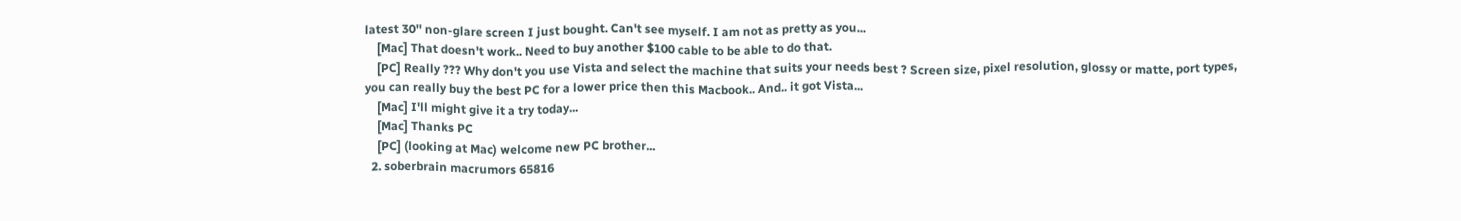latest 30'' non-glare screen I just bought. Can't see myself. I am not as pretty as you...
    [Mac] That doesn't work.. Need to buy another $100 cable to be able to do that.
    [PC] Really ??? Why don't you use Vista and select the machine that suits your needs best ? Screen size, pixel resolution, glossy or matte, port types, you can really buy the best PC for a lower price then this Macbook.. And.. it got Vista...
    [Mac] I'll might give it a try today...
    [Mac] Thanks PC
    [PC] (looking at Mac) welcome new PC brother...
  2. soberbrain macrumors 65816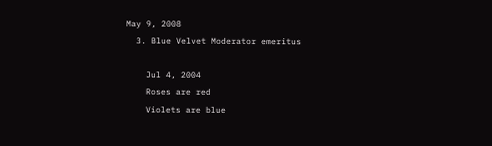May 9, 2008
  3. Blue Velvet Moderator emeritus

    Jul 4, 2004
    Roses are red
    Violets are blue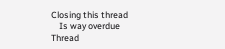Closing this thread
    Is way overdue
Thread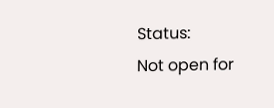Status:
Not open for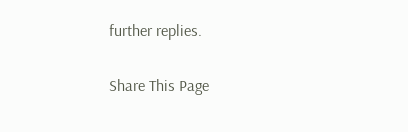further replies.

Share This Page